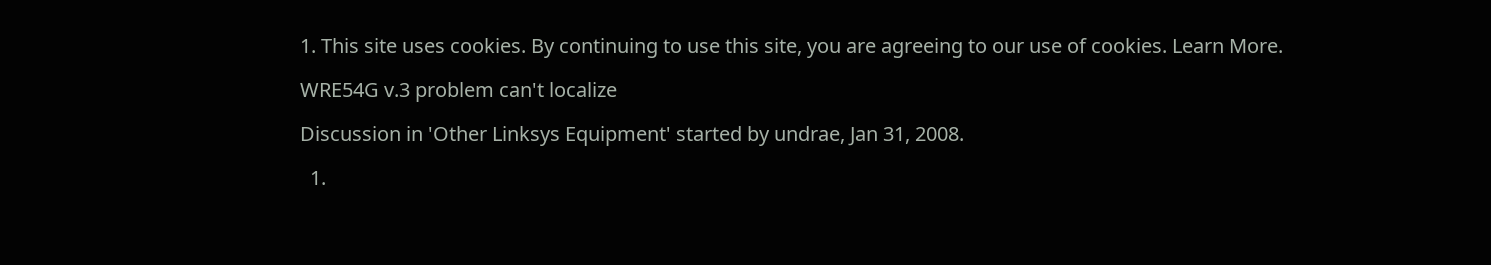1. This site uses cookies. By continuing to use this site, you are agreeing to our use of cookies. Learn More.

WRE54G v.3 problem can't localize

Discussion in 'Other Linksys Equipment' started by undrae, Jan 31, 2008.

  1.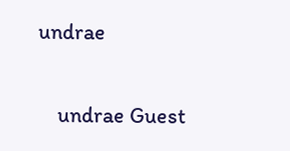undrae

    undrae Guest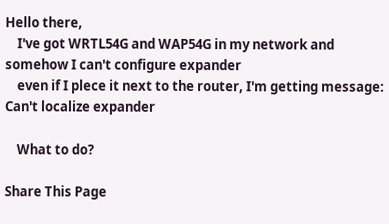Hello there,
    I've got WRTL54G and WAP54G in my network and somehow I can't configure expander
    even if I plece it next to the router, I'm getting message: Can't localize expander

    What to do?

Share This Page